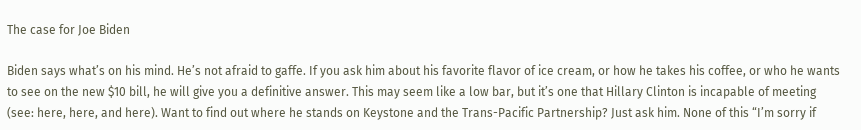The case for Joe Biden

Biden says what’s on his mind. He’s not afraid to gaffe. If you ask him about his favorite flavor of ice cream, or how he takes his coffee, or who he wants to see on the new $10 bill, he will give you a definitive answer. This may seem like a low bar, but it’s one that Hillary Clinton is incapable of meeting (see: here, here, and here). Want to find out where he stands on Keystone and the Trans-Pacific Partnership? Just ask him. None of this “I’m sorry if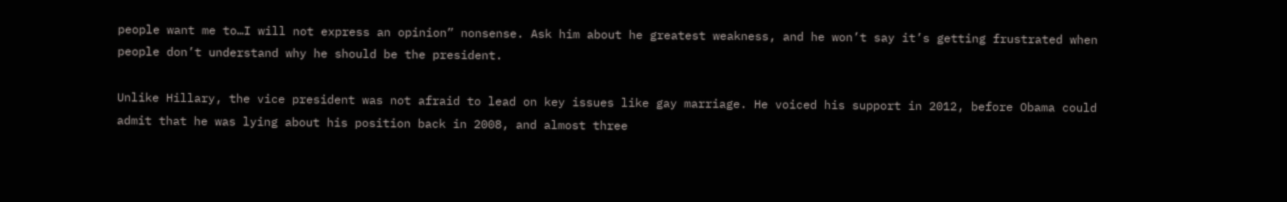people want me to…I will not express an opinion” nonsense. Ask him about he greatest weakness, and he won’t say it’s getting frustrated when people don’t understand why he should be the president.

Unlike Hillary, the vice president was not afraid to lead on key issues like gay marriage. He voiced his support in 2012, before Obama could admit that he was lying about his position back in 2008, and almost three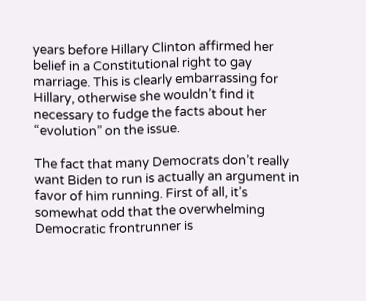years before Hillary Clinton affirmed her belief in a Constitutional right to gay marriage. This is clearly embarrassing for Hillary, otherwise she wouldn’t find it necessary to fudge the facts about her “evolution” on the issue.

The fact that many Democrats don’t really want Biden to run is actually an argument in favor of him running. First of all, it’s somewhat odd that the overwhelming Democratic frontrunner is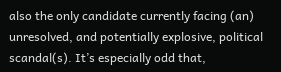also the only candidate currently facing (an) unresolved, and potentially explosive, political scandal(s). It’s especially odd that,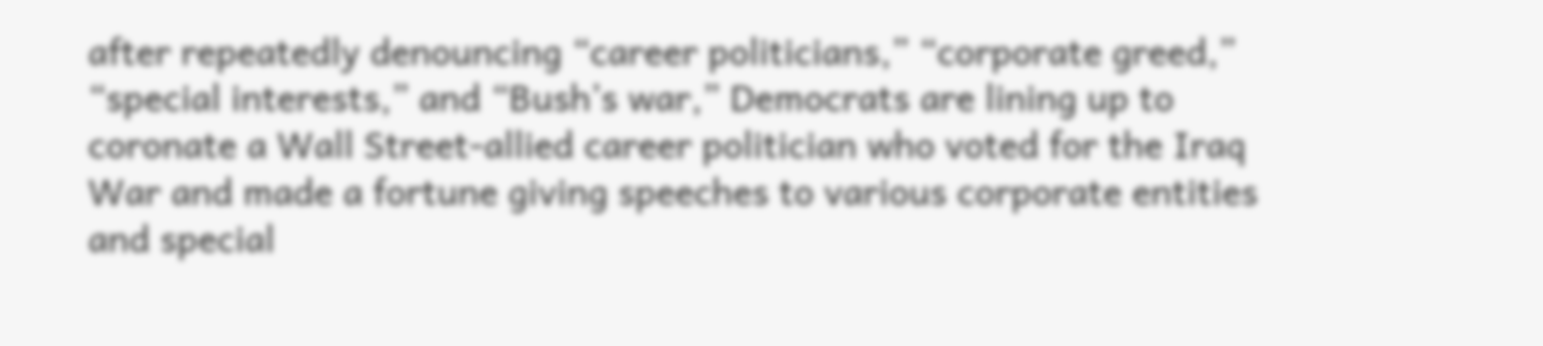after repeatedly denouncing “career politicians,” “corporate greed,” “special interests,” and “Bush’s war,” Democrats are lining up to coronate a Wall Street-allied career politician who voted for the Iraq War and made a fortune giving speeches to various corporate entities and special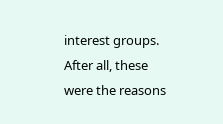interest groups. After all, these were the reasons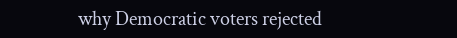why Democratic voters rejected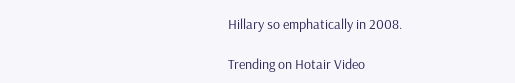Hillary so emphatically in 2008.

Trending on Hotair Video